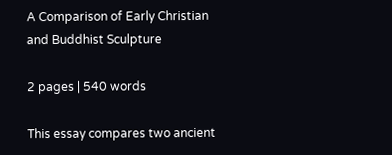A Comparison of Early Christian and Buddhist Sculpture

2 pages | 540 words

This essay compares two ancient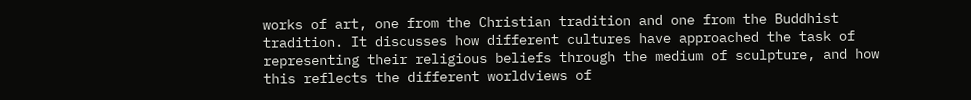works of art, one from the Christian tradition and one from the Buddhist tradition. It discusses how different cultures have approached the task of representing their religious beliefs through the medium of sculpture, and how this reflects the different worldviews of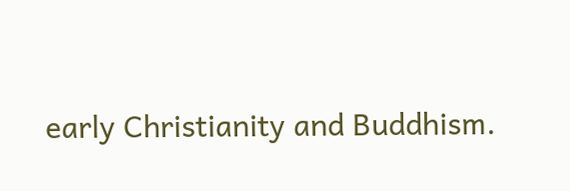early Christianity and Buddhism.